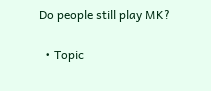Do people still play MK?

  • Topic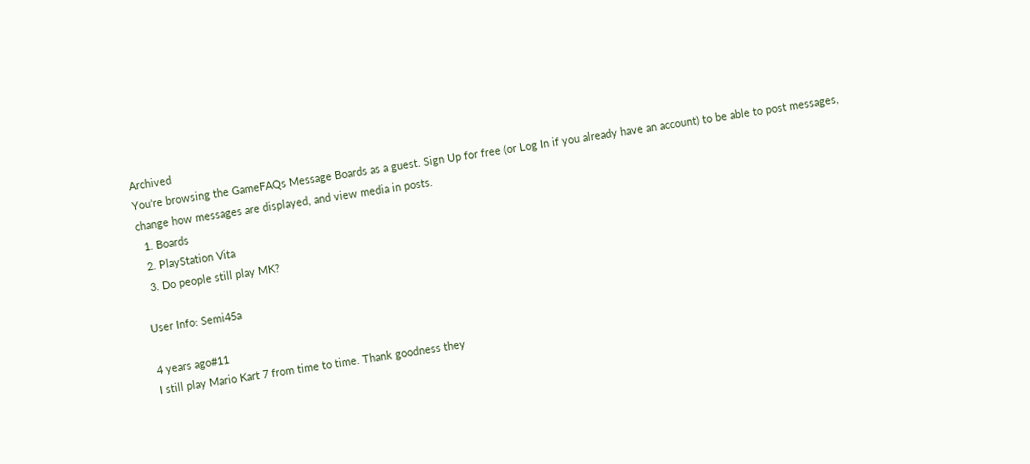Archived
You're browsing the GameFAQs Message Boards as a guest. Sign Up for free (or Log In if you already have an account) to be able to post messages, change how messages are displayed, and view media in posts.
  1. Boards
  2. PlayStation Vita
  3. Do people still play MK?

User Info: Semi45a

4 years ago#11
I still play Mario Kart 7 from time to time. Thank goodness they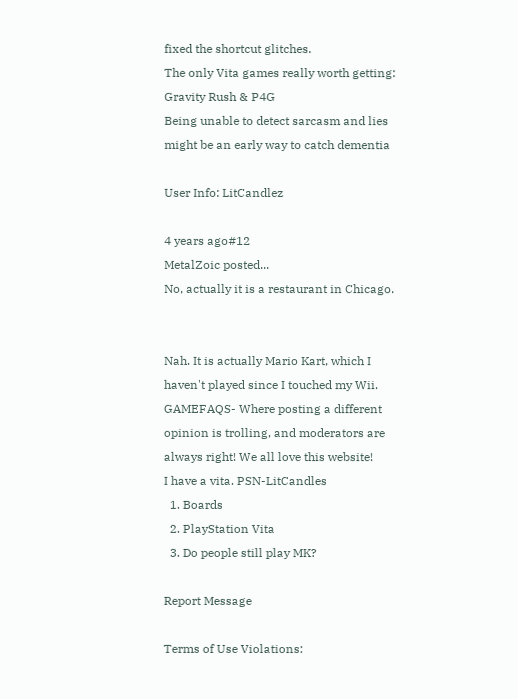fixed the shortcut glitches.
The only Vita games really worth getting: Gravity Rush & P4G
Being unable to detect sarcasm and lies might be an early way to catch dementia

User Info: LitCandlez

4 years ago#12
MetalZoic posted...
No, actually it is a restaurant in Chicago.


Nah. It is actually Mario Kart, which I haven't played since I touched my Wii.
GAMEFAQS- Where posting a different opinion is trolling, and moderators are always right! We all love this website!
I have a vita. PSN-LitCandles
  1. Boards
  2. PlayStation Vita
  3. Do people still play MK?

Report Message

Terms of Use Violations: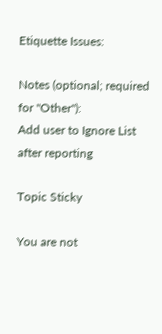Etiquette Issues:

Notes (optional; required for "Other"):
Add user to Ignore List after reporting

Topic Sticky

You are not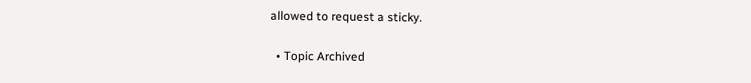allowed to request a sticky.

  • Topic Archived